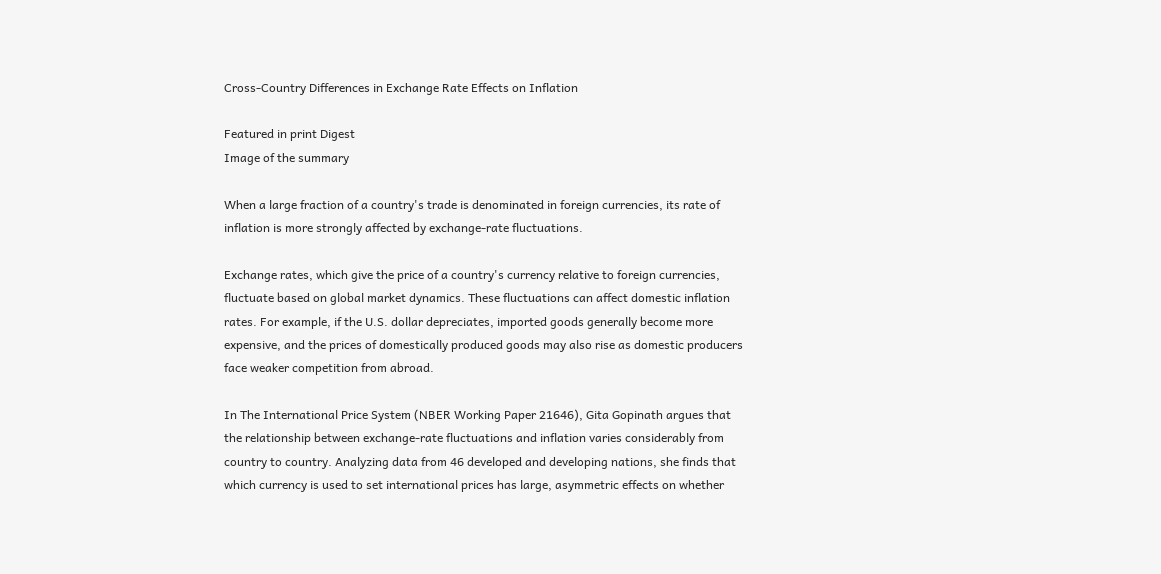Cross-Country Differences in Exchange Rate Effects on Inflation

Featured in print Digest
Image of the summary

When a large fraction of a country's trade is denominated in foreign currencies, its rate of inflation is more strongly affected by exchange-rate fluctuations.

Exchange rates, which give the price of a country's currency relative to foreign currencies, fluctuate based on global market dynamics. These fluctuations can affect domestic inflation rates. For example, if the U.S. dollar depreciates, imported goods generally become more expensive, and the prices of domestically produced goods may also rise as domestic producers face weaker competition from abroad.

In The International Price System (NBER Working Paper 21646), Gita Gopinath argues that the relationship between exchange-rate fluctuations and inflation varies considerably from country to country. Analyzing data from 46 developed and developing nations, she finds that which currency is used to set international prices has large, asymmetric effects on whether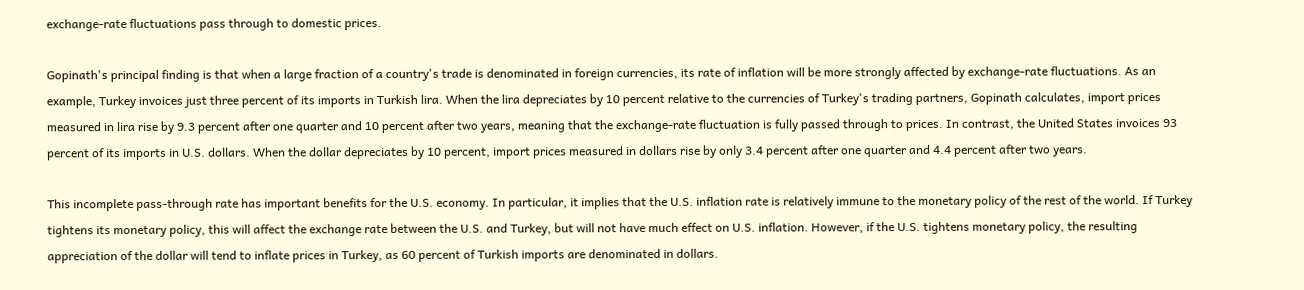exchange-rate fluctuations pass through to domestic prices.

Gopinath's principal finding is that when a large fraction of a country's trade is denominated in foreign currencies, its rate of inflation will be more strongly affected by exchange-rate fluctuations. As an example, Turkey invoices just three percent of its imports in Turkish lira. When the lira depreciates by 10 percent relative to the currencies of Turkey's trading partners, Gopinath calculates, import prices measured in lira rise by 9.3 percent after one quarter and 10 percent after two years, meaning that the exchange-rate fluctuation is fully passed through to prices. In contrast, the United States invoices 93 percent of its imports in U.S. dollars. When the dollar depreciates by 10 percent, import prices measured in dollars rise by only 3.4 percent after one quarter and 4.4 percent after two years.

This incomplete pass-through rate has important benefits for the U.S. economy. In particular, it implies that the U.S. inflation rate is relatively immune to the monetary policy of the rest of the world. If Turkey tightens its monetary policy, this will affect the exchange rate between the U.S. and Turkey, but will not have much effect on U.S. inflation. However, if the U.S. tightens monetary policy, the resulting appreciation of the dollar will tend to inflate prices in Turkey, as 60 percent of Turkish imports are denominated in dollars.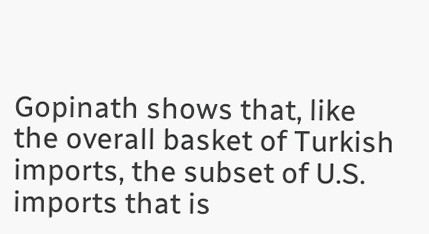Gopinath shows that, like the overall basket of Turkish imports, the subset of U.S. imports that is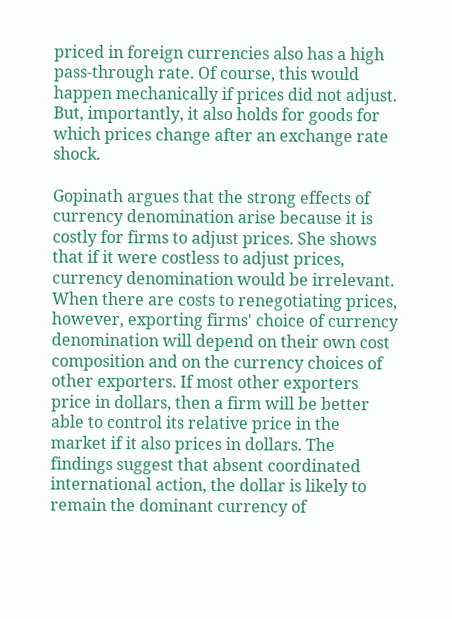priced in foreign currencies also has a high pass-through rate. Of course, this would happen mechanically if prices did not adjust. But, importantly, it also holds for goods for which prices change after an exchange rate shock.

Gopinath argues that the strong effects of currency denomination arise because it is costly for firms to adjust prices. She shows that if it were costless to adjust prices, currency denomination would be irrelevant. When there are costs to renegotiating prices, however, exporting firms' choice of currency denomination will depend on their own cost composition and on the currency choices of other exporters. If most other exporters price in dollars, then a firm will be better able to control its relative price in the market if it also prices in dollars. The findings suggest that absent coordinated international action, the dollar is likely to remain the dominant currency of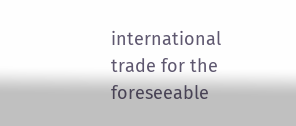international trade for the foreseeable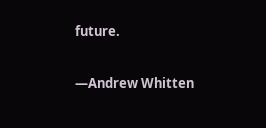future.

—Andrew Whitten